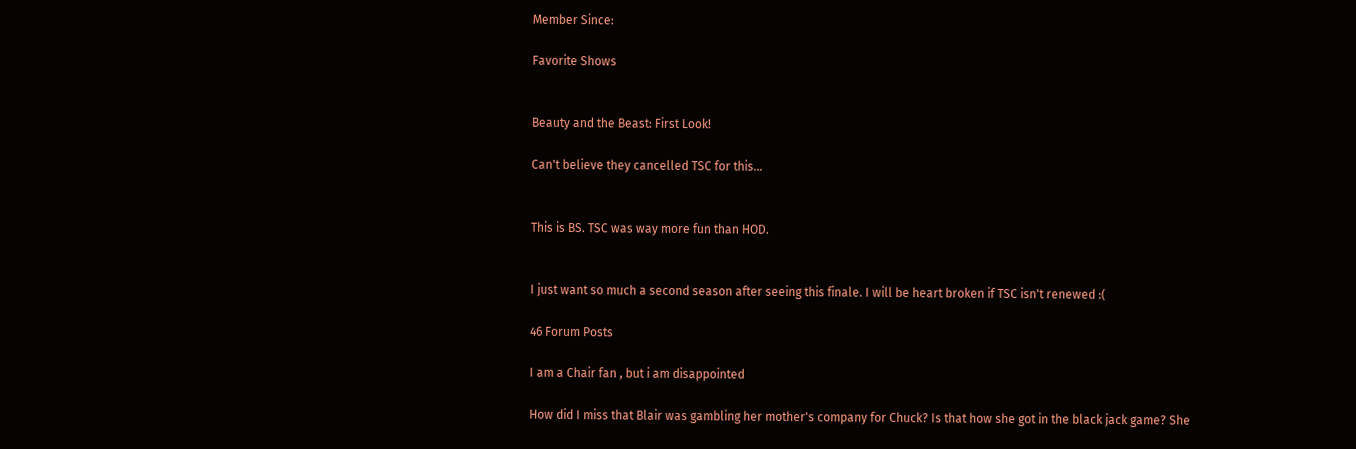Member Since:

Favorite Shows


Beauty and the Beast: First Look!

Can't believe they cancelled TSC for this...


This is BS. TSC was way more fun than HOD.


I just want so much a second season after seeing this finale. I will be heart broken if TSC isn't renewed :(

46 Forum Posts

I am a Chair fan , but i am disappointed

How did I miss that Blair was gambling her mother's company for Chuck? Is that how she got in the black jack game? She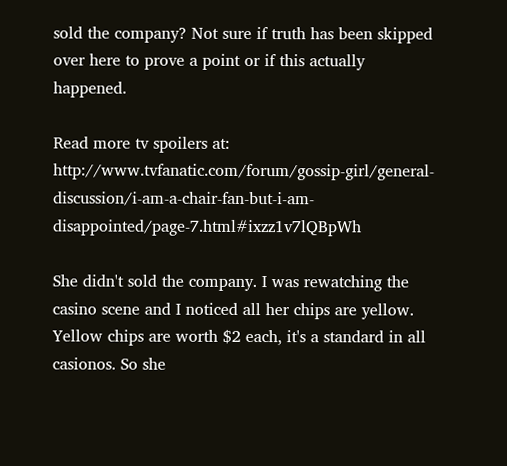sold the company? Not sure if truth has been skipped over here to prove a point or if this actually happened.

Read more tv spoilers at: http://www.tvfanatic.com/forum/gossip-girl/general-discussion/i-am-a-chair-fan-but-i-am-disappointed/page-7.html#ixzz1v7lQBpWh

She didn't sold the company. I was rewatching the casino scene and I noticed all her chips are yellow. Yellow chips are worth $2 each, it's a standard in all casionos. So she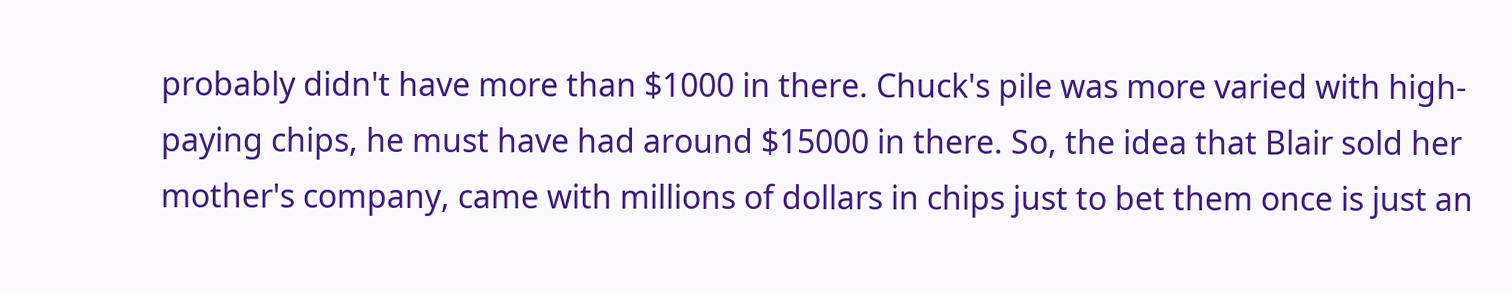probably didn't have more than $1000 in there. Chuck's pile was more varied with high-paying chips, he must have had around $15000 in there. So, the idea that Blair sold her mother's company, came with millions of dollars in chips just to bet them once is just an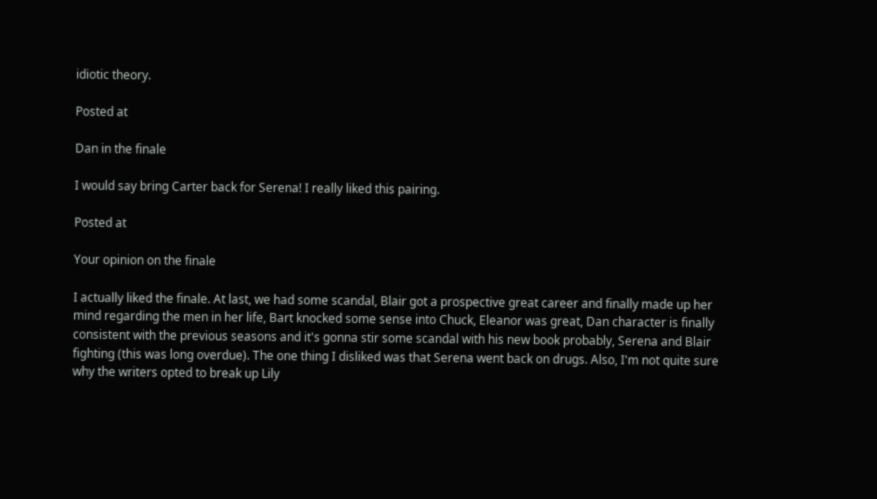idiotic theory.

Posted at

Dan in the finale

I would say bring Carter back for Serena! I really liked this pairing.

Posted at

Your opinion on the finale

I actually liked the finale. At last, we had some scandal, Blair got a prospective great career and finally made up her mind regarding the men in her life, Bart knocked some sense into Chuck, Eleanor was great, Dan character is finally consistent with the previous seasons and it's gonna stir some scandal with his new book probably, Serena and Blair fighting (this was long overdue). The one thing I disliked was that Serena went back on drugs. Also, I'm not quite sure why the writers opted to break up Lily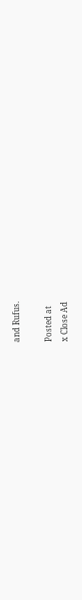and Rufus.

Posted at
x Close Ad